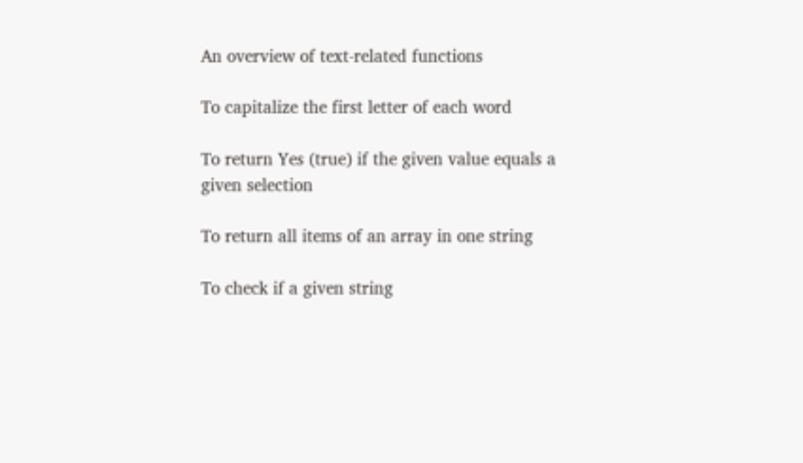An overview of text-related functions

To capitalize the first letter of each word

To return Yes (true) if the given value equals a given selection

To return all items of an array in one string

To check if a given string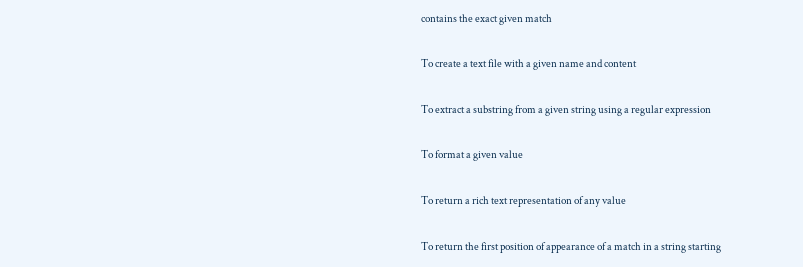contains the exact given match

To create a text file with a given name and content

To extract a substring from a given string using a regular expression

To format a given value

To return a rich text representation of any value

To return the first position of appearance of a match in a string starting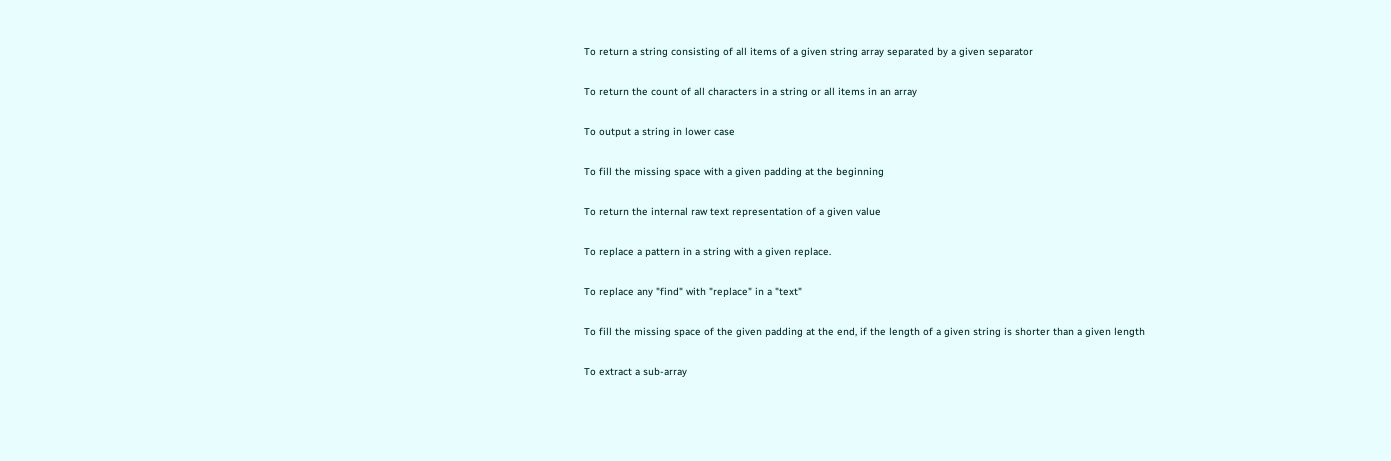To return a string consisting of all items of a given string array separated by a given separator

To return the count of all characters in a string or all items in an array

To output a string in lower case

To fill the missing space with a given padding at the beginning

To return the internal raw text representation of a given value

To replace a pattern in a string with a given replace.

To replace any "find" with "replace" in a "text"

To fill the missing space of the given padding at the end, if the length of a given string is shorter than a given length

To extract a sub-array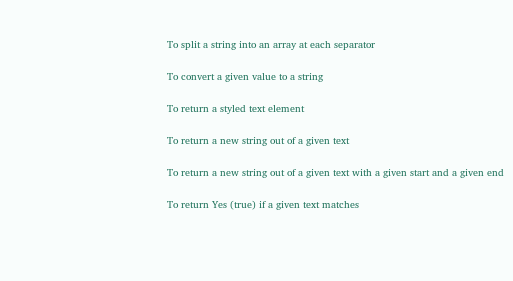To split a string into an array at each separator

To convert a given value to a string

To return a styled text element

To return a new string out of a given text

To return a new string out of a given text with a given start and a given end

To return Yes (true) if a given text matches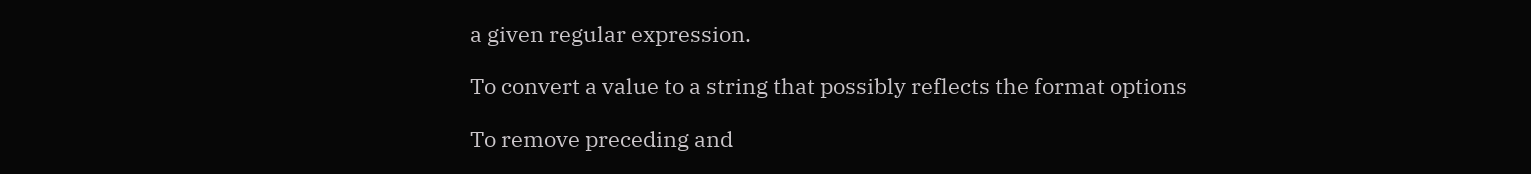a given regular expression.

To convert a value to a string that possibly reflects the format options

To remove preceding and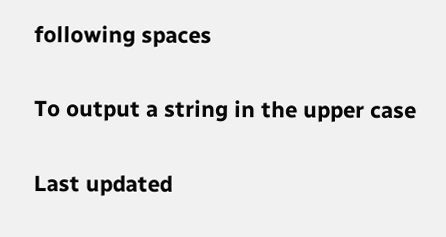following spaces

To output a string in the upper case

Last updated